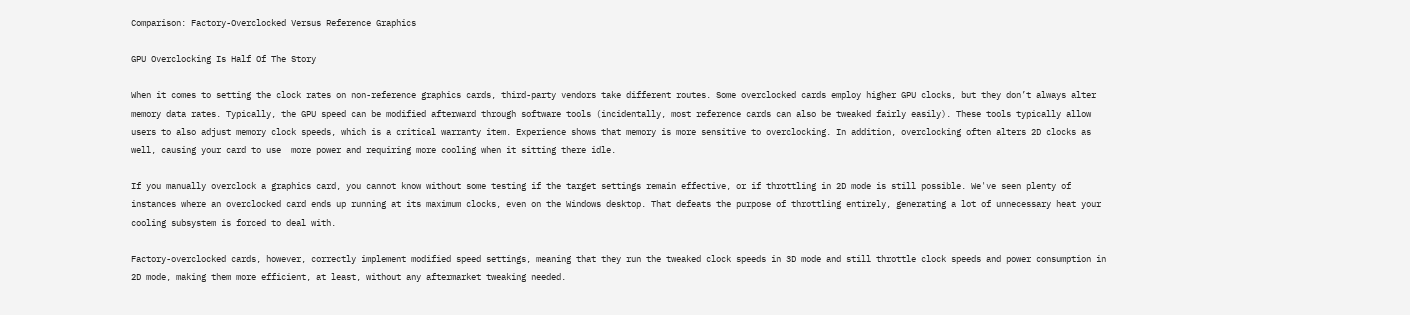Comparison: Factory-Overclocked Versus Reference Graphics

GPU Overclocking Is Half Of The Story

When it comes to setting the clock rates on non-reference graphics cards, third-party vendors take different routes. Some overclocked cards employ higher GPU clocks, but they don’t always alter memory data rates. Typically, the GPU speed can be modified afterward through software tools (incidentally, most reference cards can also be tweaked fairly easily). These tools typically allow users to also adjust memory clock speeds, which is a critical warranty item. Experience shows that memory is more sensitive to overclocking. In addition, overclocking often alters 2D clocks as well, causing your card to use  more power and requiring more cooling when it sitting there idle.

If you manually overclock a graphics card, you cannot know without some testing if the target settings remain effective, or if throttling in 2D mode is still possible. We've seen plenty of instances where an overclocked card ends up running at its maximum clocks, even on the Windows desktop. That defeats the purpose of throttling entirely, generating a lot of unnecessary heat your cooling subsystem is forced to deal with.

Factory-overclocked cards, however, correctly implement modified speed settings, meaning that they run the tweaked clock speeds in 3D mode and still throttle clock speeds and power consumption in 2D mode, making them more efficient, at least, without any aftermarket tweaking needed.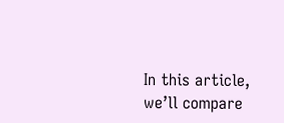In this article, we’ll compare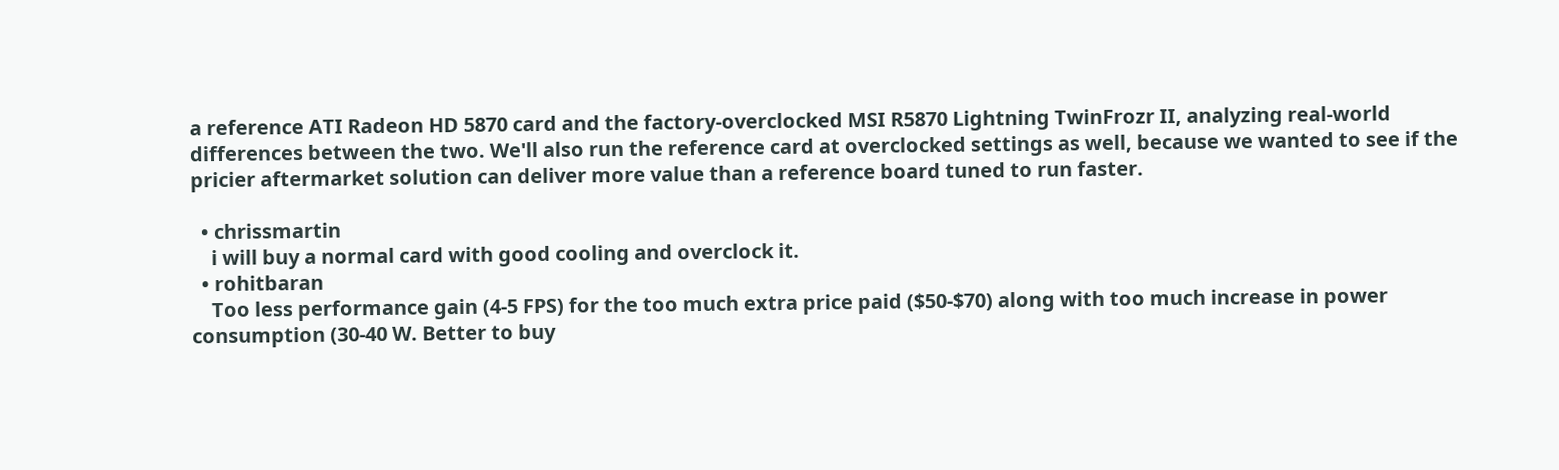a reference ATI Radeon HD 5870 card and the factory-overclocked MSI R5870 Lightning TwinFrozr II, analyzing real-world differences between the two. We'll also run the reference card at overclocked settings as well, because we wanted to see if the pricier aftermarket solution can deliver more value than a reference board tuned to run faster.

  • chrissmartin
    i will buy a normal card with good cooling and overclock it.
  • rohitbaran
    Too less performance gain (4-5 FPS) for the too much extra price paid ($50-$70) along with too much increase in power consumption (30-40 W. Better to buy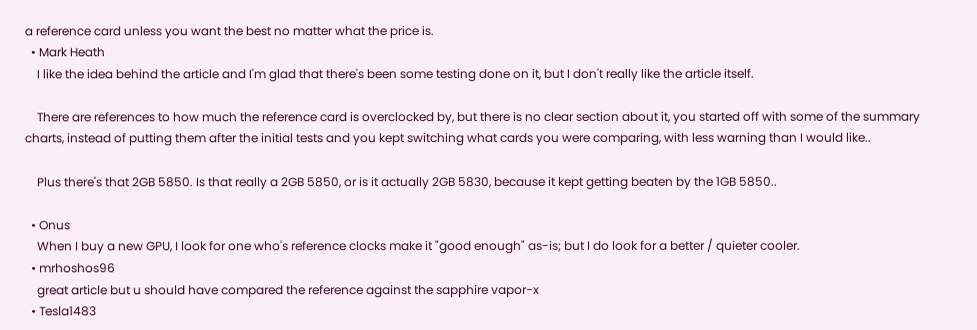a reference card unless you want the best no matter what the price is.
  • Mark Heath
    I like the idea behind the article and I'm glad that there's been some testing done on it, but I don't really like the article itself.

    There are references to how much the reference card is overclocked by, but there is no clear section about it, you started off with some of the summary charts, instead of putting them after the initial tests and you kept switching what cards you were comparing, with less warning than I would like..

    Plus there's that 2GB 5850. Is that really a 2GB 5850, or is it actually 2GB 5830, because it kept getting beaten by the 1GB 5850..

  • Onus
    When I buy a new GPU, I look for one who's reference clocks make it "good enough" as-is; but I do look for a better / quieter cooler.
  • mrhoshos96
    great article but u should have compared the reference against the sapphire vapor-x
  • Tesla1483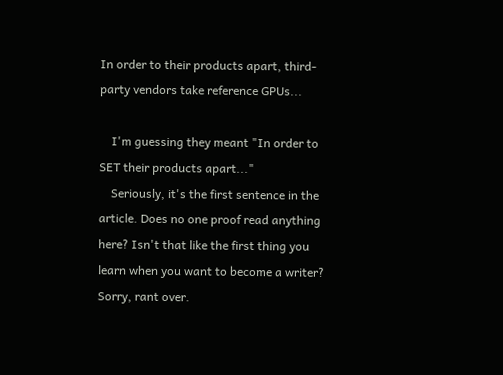In order to their products apart, third-party vendors take reference GPUs...

    I'm guessing they meant "In order to SET their products apart..."
    Seriously, it's the first sentence in the article. Does no one proof read anything here? Isn't that like the first thing you learn when you want to become a writer? Sorry, rant over.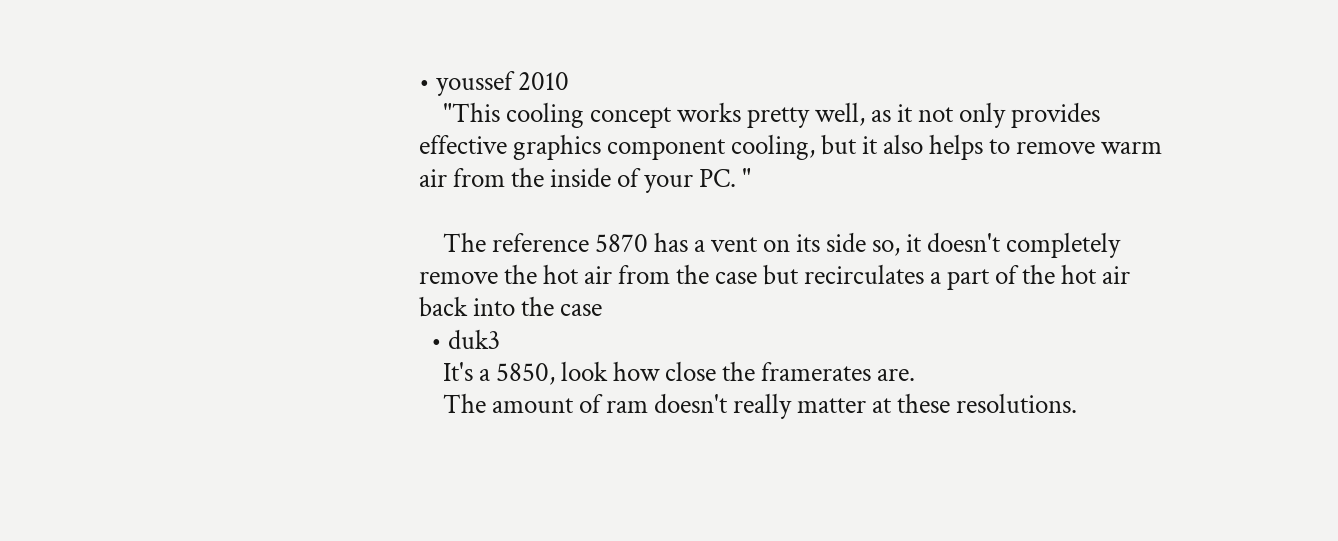• youssef 2010
    "This cooling concept works pretty well, as it not only provides effective graphics component cooling, but it also helps to remove warm air from the inside of your PC. "

    The reference 5870 has a vent on its side so, it doesn't completely remove the hot air from the case but recirculates a part of the hot air back into the case
  • duk3
    It's a 5850, look how close the framerates are.
    The amount of ram doesn't really matter at these resolutions.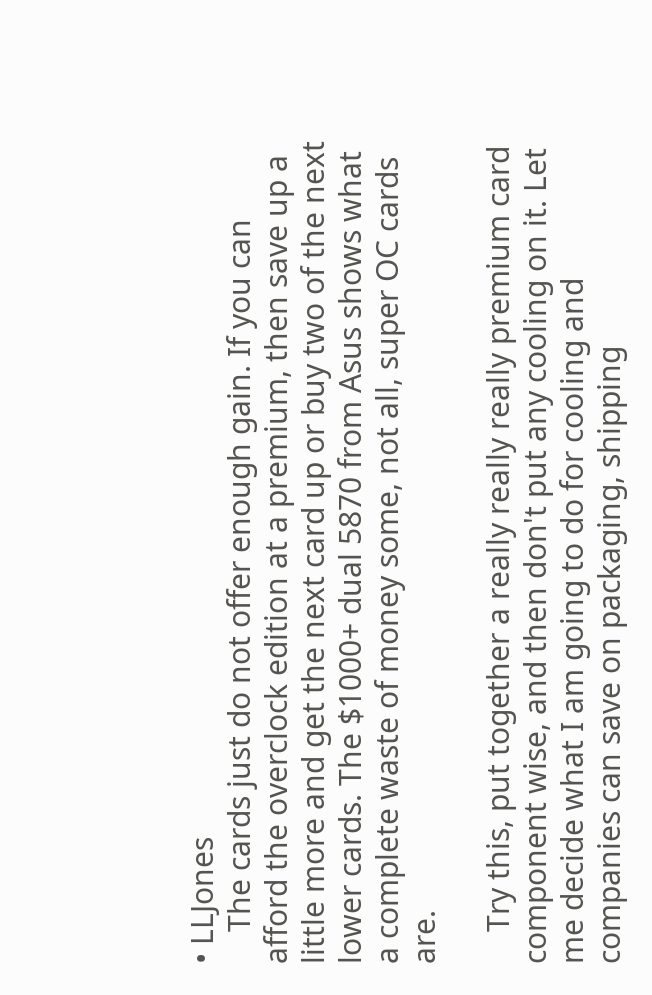• LLJones
    The cards just do not offer enough gain. If you can afford the overclock edition at a premium, then save up a little more and get the next card up or buy two of the next lower cards. The $1000+ dual 5870 from Asus shows what a complete waste of money some, not all, super OC cards are.

    Try this, put together a really really really premium card component wise, and then don't put any cooling on it. Let me decide what I am going to do for cooling and companies can save on packaging, shipping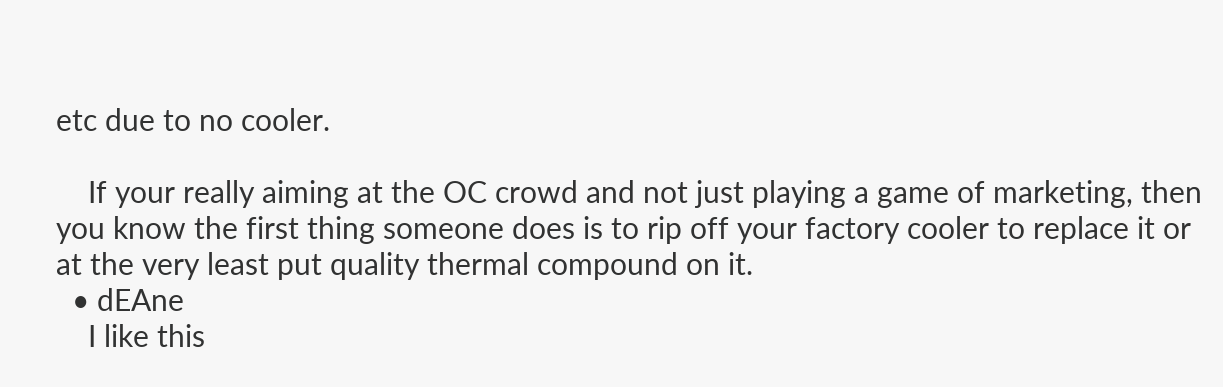etc due to no cooler.

    If your really aiming at the OC crowd and not just playing a game of marketing, then you know the first thing someone does is to rip off your factory cooler to replace it or at the very least put quality thermal compound on it.
  • dEAne
    I like this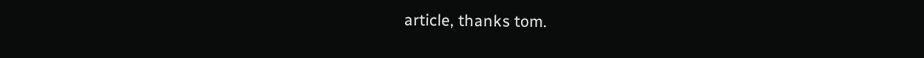article, thanks tom.